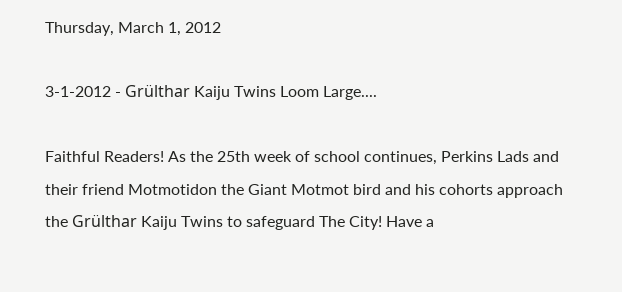Thursday, March 1, 2012

3-1-2012 - Grülthar Kaiju Twins Loom Large....

Faithful Readers! As the 25th week of school continues, Perkins Lads and their friend Motmotidon the Giant Motmot bird and his cohorts approach the Grülthar Kaiju Twins to safeguard The City! Have a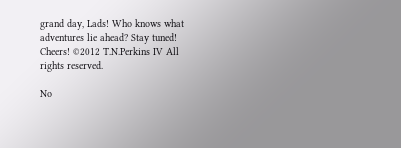grand day, Lads! Who knows what adventures lie ahead? Stay tuned! Cheers! ©2012 T.N.Perkins IV All rights reserved.

No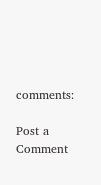comments:

Post a Comment